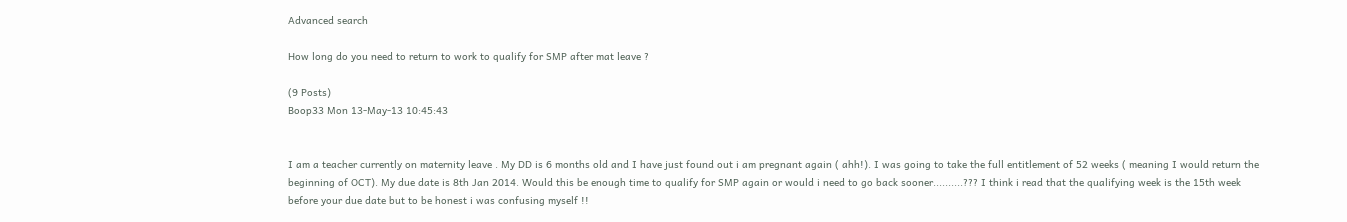Advanced search

How long do you need to return to work to qualify for SMP after mat leave ?

(9 Posts)
Boop33 Mon 13-May-13 10:45:43


I am a teacher currently on maternity leave . My DD is 6 months old and I have just found out i am pregnant again ( ahh!). I was going to take the full entitlement of 52 weeks ( meaning I would return the beginning of OCT). My due date is 8th Jan 2014. Would this be enough time to qualify for SMP again or would i need to go back sooner..........??? I think i read that the qualifying week is the 15th week before your due date but to be honest i was confusing myself !!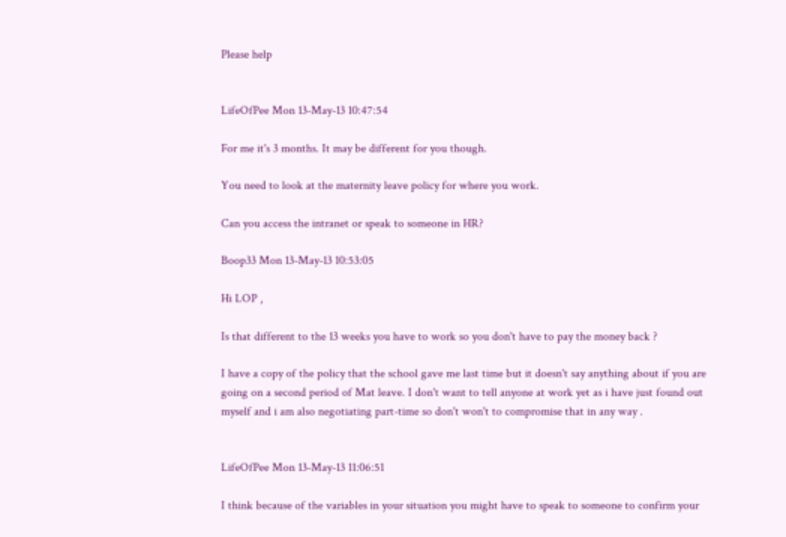Please help


LifeOfPee Mon 13-May-13 10:47:54

For me it's 3 months. It may be different for you though.

You need to look at the maternity leave policy for where you work.

Can you access the intranet or speak to someone in HR?

Boop33 Mon 13-May-13 10:53:05

Hi LOP ,

Is that different to the 13 weeks you have to work so you don't have to pay the money back ?

I have a copy of the policy that the school gave me last time but it doesn't say anything about if you are going on a second period of Mat leave. I don't want to tell anyone at work yet as i have just found out myself and i am also negotiating part-time so don't won't to compromise that in any way .


LifeOfPee Mon 13-May-13 11:06:51

I think because of the variables in your situation you might have to speak to someone to confirm your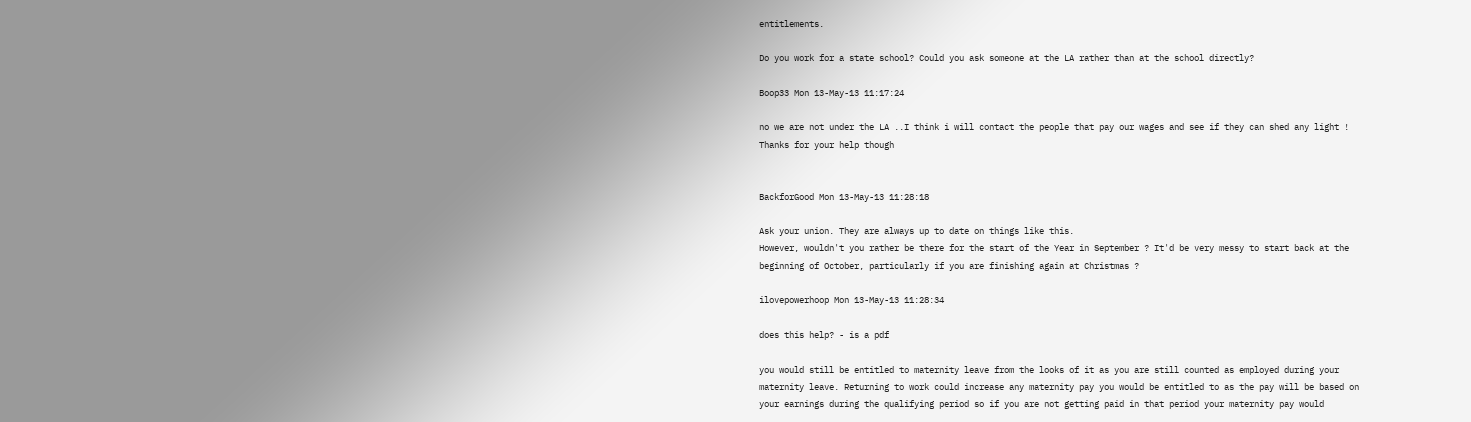entitlements.

Do you work for a state school? Could you ask someone at the LA rather than at the school directly?

Boop33 Mon 13-May-13 11:17:24

no we are not under the LA ..I think i will contact the people that pay our wages and see if they can shed any light ! Thanks for your help though


BackforGood Mon 13-May-13 11:28:18

Ask your union. They are always up to date on things like this.
However, wouldn't you rather be there for the start of the Year in September ? It'd be very messy to start back at the beginning of October, particularly if you are finishing again at Christmas ?

ilovepowerhoop Mon 13-May-13 11:28:34

does this help? - is a pdf

you would still be entitled to maternity leave from the looks of it as you are still counted as employed during your maternity leave. Returning to work could increase any maternity pay you would be entitled to as the pay will be based on your earnings during the qualifying period so if you are not getting paid in that period your maternity pay would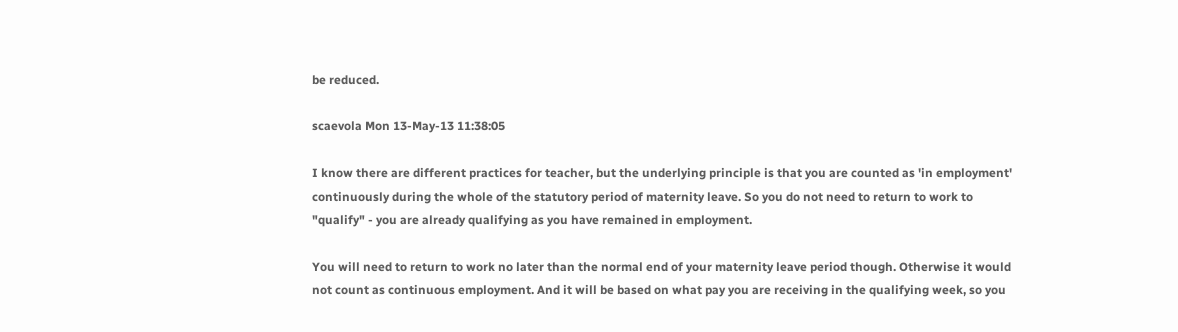be reduced.

scaevola Mon 13-May-13 11:38:05

I know there are different practices for teacher, but the underlying principle is that you are counted as 'in employment' continuously during the whole of the statutory period of maternity leave. So you do not need to return to work to "qualify" - you are already qualifying as you have remained in employment.

You will need to return to work no later than the normal end of your maternity leave period though. Otherwise it would not count as continuous employment. And it will be based on what pay you are receiving in the qualifying week, so you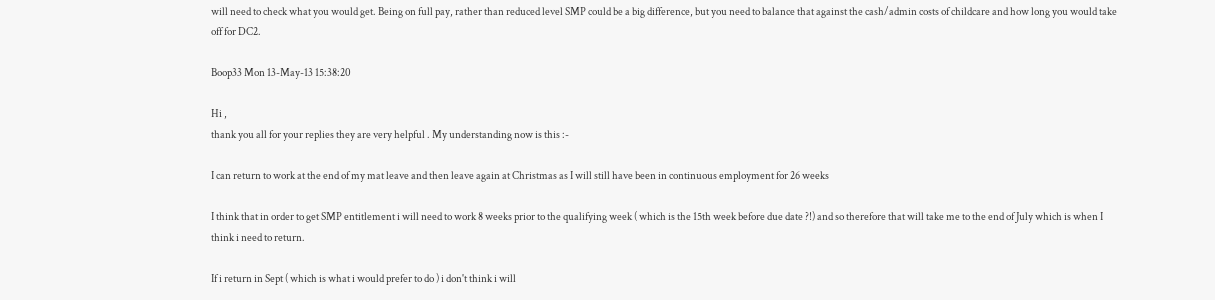will need to check what you would get. Being on full pay, rather than reduced level SMP could be a big difference, but you need to balance that against the cash/admin costs of childcare and how long you would take off for DC2.

Boop33 Mon 13-May-13 15:38:20

Hi ,
thank you all for your replies they are very helpful . My understanding now is this :-

I can return to work at the end of my mat leave and then leave again at Christmas as I will still have been in continuous employment for 26 weeks

I think that in order to get SMP entitlement i will need to work 8 weeks prior to the qualifying week ( which is the 15th week before due date ?!) and so therefore that will take me to the end of July which is when I think i need to return.

If i return in Sept ( which is what i would prefer to do ) i don't think i will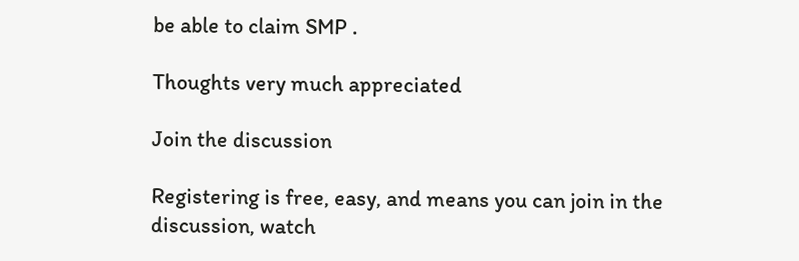be able to claim SMP .

Thoughts very much appreciated

Join the discussion

Registering is free, easy, and means you can join in the discussion, watch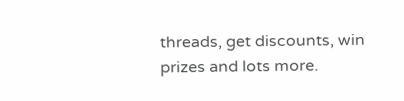threads, get discounts, win prizes and lots more.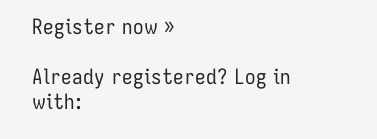Register now »

Already registered? Log in with: